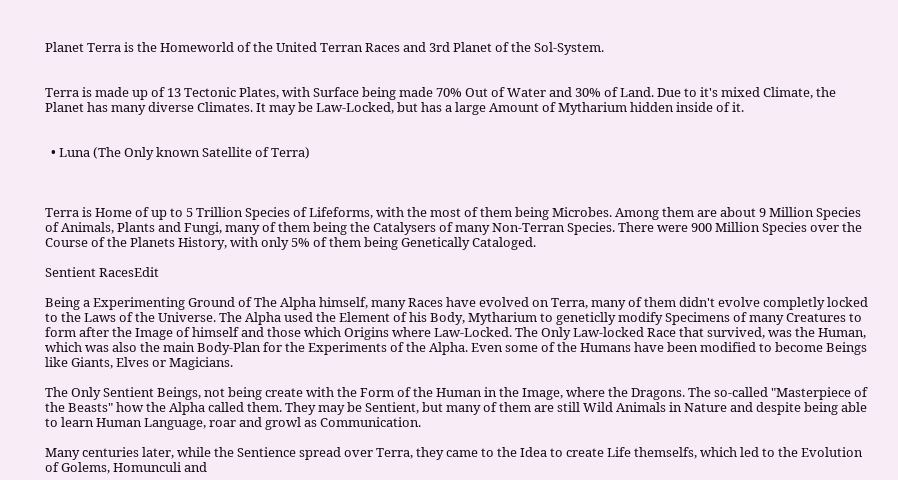Planet Terra is the Homeworld of the United Terran Races and 3rd Planet of the Sol-System.


Terra is made up of 13 Tectonic Plates, with Surface being made 70% Out of Water and 30% of Land. Due to it's mixed Climate, the Planet has many diverse Climates. It may be Law-Locked, but has a large Amount of Mytharium hidden inside of it.


  • Luna (The Only known Satellite of Terra)



Terra is Home of up to 5 Trillion Species of Lifeforms, with the most of them being Microbes. Among them are about 9 Million Species of Animals, Plants and Fungi, many of them being the Catalysers of many Non-Terran Species. There were 900 Million Species over the Course of the Planets History, with only 5% of them being Genetically Cataloged.

Sentient RacesEdit

Being a Experimenting Ground of The Alpha himself, many Races have evolved on Terra, many of them didn't evolve completly locked to the Laws of the Universe. The Alpha used the Element of his Body, Mytharium to geneticlly modify Specimens of many Creatures to form after the Image of himself and those which Origins where Law-Locked. The Only Law-locked Race that survived, was the Human, which was also the main Body-Plan for the Experiments of the Alpha. Even some of the Humans have been modified to become Beings like Giants, Elves or Magicians.

The Only Sentient Beings, not being create with the Form of the Human in the Image, where the Dragons. The so-called "Masterpiece of the Beasts" how the Alpha called them. They may be Sentient, but many of them are still Wild Animals in Nature and despite being able to learn Human Language, roar and growl as Communication.

Many centuries later, while the Sentience spread over Terra, they came to the Idea to create Life themselfs, which led to the Evolution of Golems, Homunculi and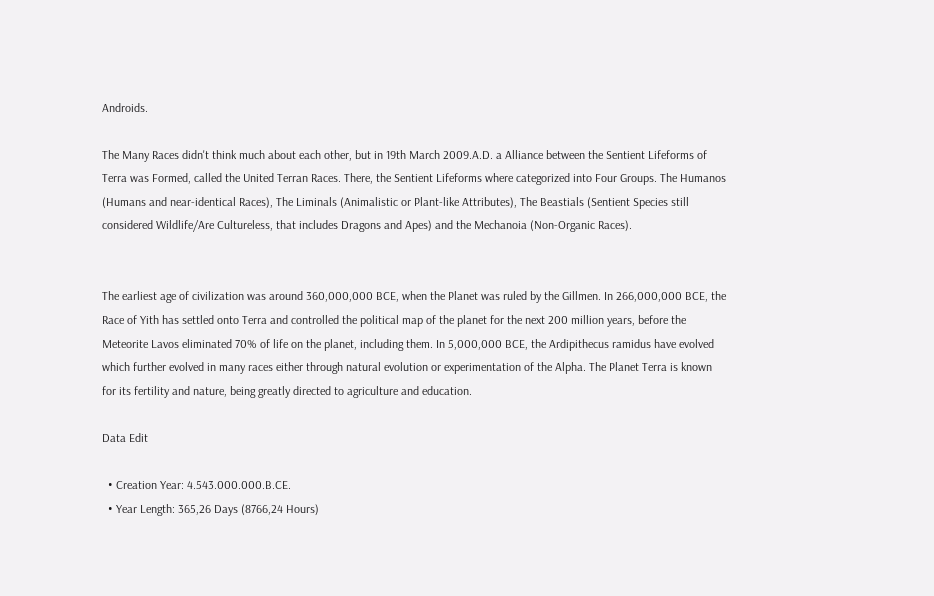Androids.

The Many Races didn't think much about each other, but in 19th March 2009.A.D. a Alliance between the Sentient Lifeforms of Terra was Formed, called the United Terran Races. There, the Sentient Lifeforms where categorized into Four Groups. The Humanos (Humans and near-identical Races), The Liminals (Animalistic or Plant-like Attributes), The Beastials (Sentient Species still considered Wildlife/Are Cultureless, that includes Dragons and Apes) and the Mechanoia (Non-Organic Races).


The earliest age of civilization was around 360,000,000 BCE, when the Planet was ruled by the Gillmen. In 266,000,000 BCE, the Race of Yith has settled onto Terra and controlled the political map of the planet for the next 200 million years, before the Meteorite Lavos eliminated 70% of life on the planet, including them. In 5,000,000 BCE, the Ardipithecus ramidus have evolved which further evolved in many races either through natural evolution or experimentation of the Alpha. The Planet Terra is known for its fertility and nature, being greatly directed to agriculture and education.

Data Edit

  • Creation Year: 4.543.000.000.B.CE.
  • Year Length: 365,26 Days (8766,24 Hours)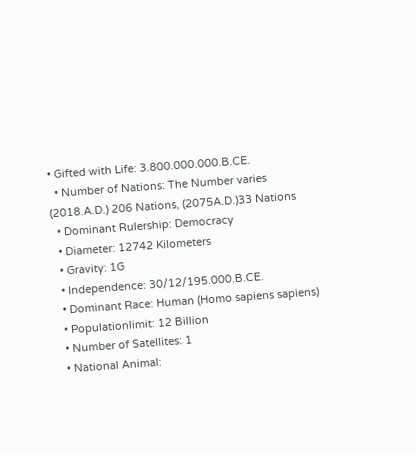• Gifted with Life: 3.800.000.000.B.CE.
  • Number of Nations: The Number varies (2018.A.D.) 206 Nations, (2075A.D.)33 Nations
  • Dominant Rulership: Democracy
  • Diameter: 12742 Kilometers
  • Gravity: 1G
  • Independence: 30/12/195.000.B.CE.
  • Dominant Race: Human (Homo sapiens sapiens)
  • Populationlimit: 12 Billion
  • Number of Satellites: 1
  • National Animal: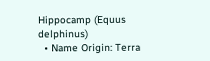Hippocamp (Equus delphinus)
  • Name Origin: Terra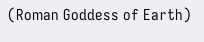(Roman Goddess of Earth)